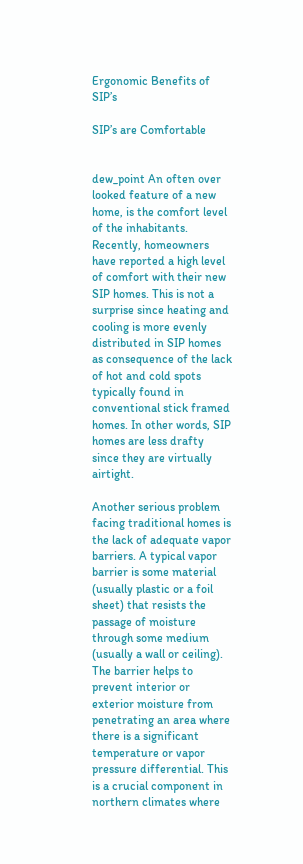Ergonomic Benefits of SIP’s

SIP’s are Comfortable


dew_point An often over looked feature of a new home, is the comfort level of the inhabitants. Recently, homeowners have reported a high level of comfort with their new SIP homes. This is not a surprise since heating and cooling is more evenly distributed in SIP homes as consequence of the lack of hot and cold spots typically found in conventional stick framed homes. In other words, SIP homes are less drafty since they are virtually airtight.

Another serious problem facing traditional homes is the lack of adequate vapor barriers. A typical vapor barrier is some material (usually plastic or a foil sheet) that resists the passage of moisture through some medium (usually a wall or ceiling). The barrier helps to prevent interior or exterior moisture from penetrating an area where there is a significant temperature or vapor pressure differential. This is a crucial component in northern climates where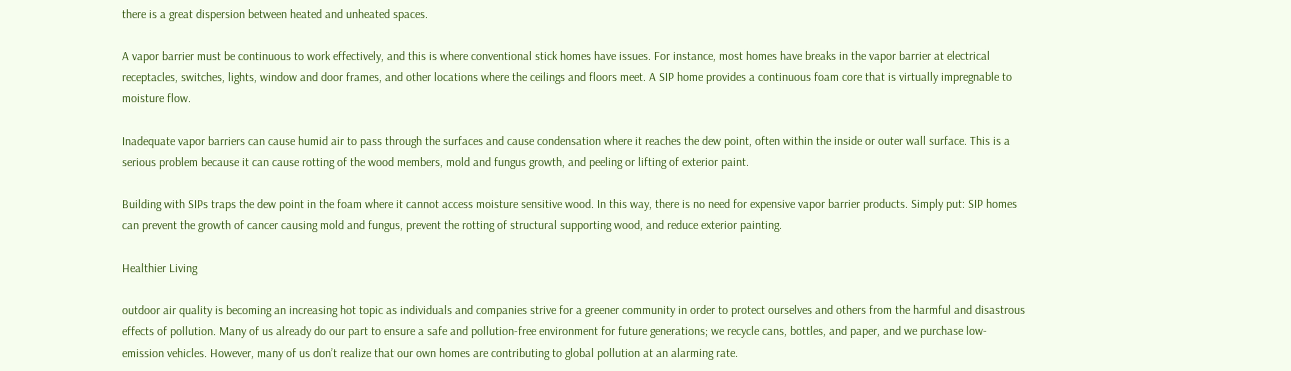there is a great dispersion between heated and unheated spaces.

A vapor barrier must be continuous to work effectively, and this is where conventional stick homes have issues. For instance, most homes have breaks in the vapor barrier at electrical receptacles, switches, lights, window and door frames, and other locations where the ceilings and floors meet. A SIP home provides a continuous foam core that is virtually impregnable to moisture flow.

Inadequate vapor barriers can cause humid air to pass through the surfaces and cause condensation where it reaches the dew point, often within the inside or outer wall surface. This is a serious problem because it can cause rotting of the wood members, mold and fungus growth, and peeling or lifting of exterior paint.

Building with SIPs traps the dew point in the foam where it cannot access moisture sensitive wood. In this way, there is no need for expensive vapor barrier products. Simply put: SIP homes can prevent the growth of cancer causing mold and fungus, prevent the rotting of structural supporting wood, and reduce exterior painting.

Healthier Living

outdoor air quality is becoming an increasing hot topic as individuals and companies strive for a greener community in order to protect ourselves and others from the harmful and disastrous effects of pollution. Many of us already do our part to ensure a safe and pollution-free environment for future generations; we recycle cans, bottles, and paper, and we purchase low-emission vehicles. However, many of us don’t realize that our own homes are contributing to global pollution at an alarming rate.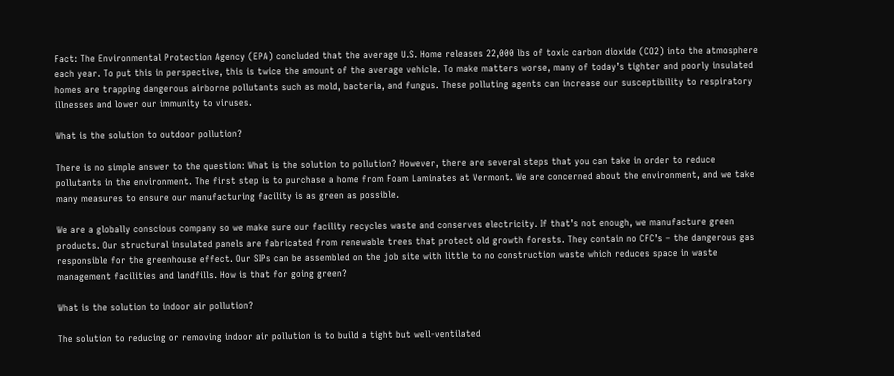Fact: The Environmental Protection Agency (EPA) concluded that the average U.S. Home releases 22,000 lbs of toxic carbon dioxide (CO2) into the atmosphere each year. To put this in perspective, this is twice the amount of the average vehicle. To make matters worse, many of today’s tighter and poorly insulated homes are trapping dangerous airborne pollutants such as mold, bacteria, and fungus. These polluting agents can increase our susceptibility to respiratory illnesses and lower our immunity to viruses.

What is the solution to outdoor pollution?

There is no simple answer to the question: What is the solution to pollution? However, there are several steps that you can take in order to reduce pollutants in the environment. The first step is to purchase a home from Foam Laminates at Vermont. We are concerned about the environment, and we take many measures to ensure our manufacturing facility is as green as possible.

We are a globally conscious company so we make sure our facility recycles waste and conserves electricity. If that’s not enough, we manufacture green products. Our structural insulated panels are fabricated from renewable trees that protect old growth forests. They contain no CFC’s – the dangerous gas responsible for the greenhouse effect. Our SIPs can be assembled on the job site with little to no construction waste which reduces space in waste management facilities and landfills. How is that for going green?

What is the solution to indoor air pollution?

The solution to reducing or removing indoor air pollution is to build a tight but well-ventilated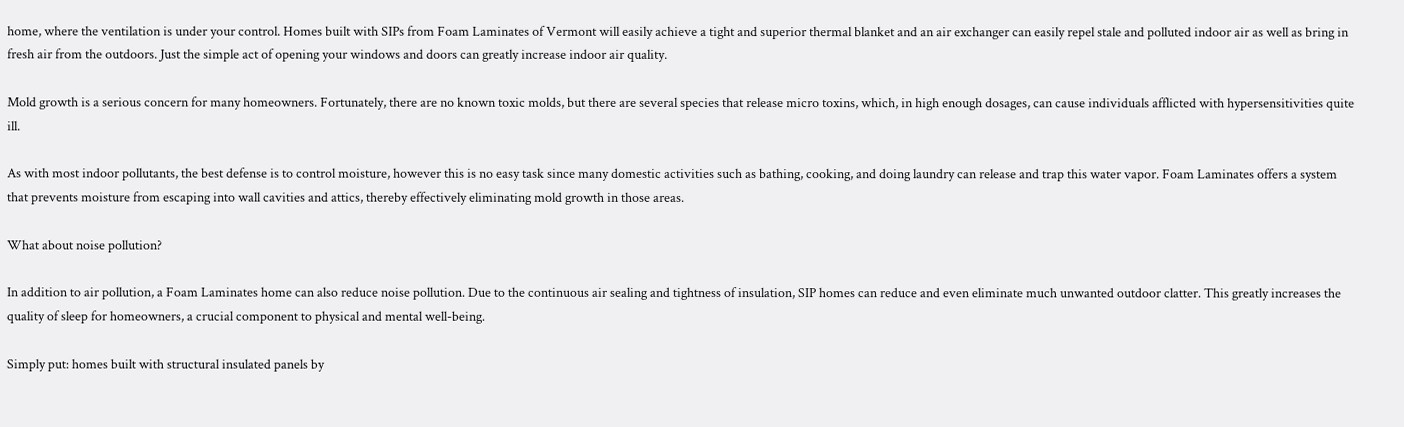home, where the ventilation is under your control. Homes built with SIPs from Foam Laminates of Vermont will easily achieve a tight and superior thermal blanket and an air exchanger can easily repel stale and polluted indoor air as well as bring in fresh air from the outdoors. Just the simple act of opening your windows and doors can greatly increase indoor air quality.

Mold growth is a serious concern for many homeowners. Fortunately, there are no known toxic molds, but there are several species that release micro toxins, which, in high enough dosages, can cause individuals afflicted with hypersensitivities quite ill.

As with most indoor pollutants, the best defense is to control moisture, however this is no easy task since many domestic activities such as bathing, cooking, and doing laundry can release and trap this water vapor. Foam Laminates offers a system that prevents moisture from escaping into wall cavities and attics, thereby effectively eliminating mold growth in those areas.

What about noise pollution?

In addition to air pollution, a Foam Laminates home can also reduce noise pollution. Due to the continuous air sealing and tightness of insulation, SIP homes can reduce and even eliminate much unwanted outdoor clatter. This greatly increases the quality of sleep for homeowners, a crucial component to physical and mental well-being.

Simply put: homes built with structural insulated panels by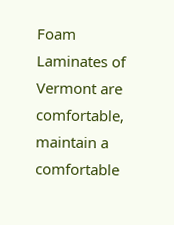Foam Laminates of Vermont are comfortable, maintain a comfortable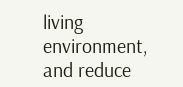living environment, and reduce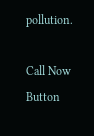pollution.

Call Now Button